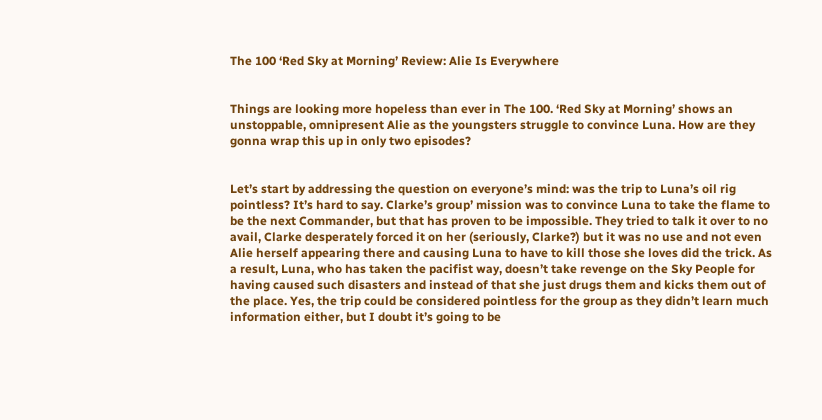The 100 ‘Red Sky at Morning’ Review: Alie Is Everywhere


Things are looking more hopeless than ever in The 100. ‘Red Sky at Morning’ shows an unstoppable, omnipresent Alie as the youngsters struggle to convince Luna. How are they gonna wrap this up in only two episodes?


Let’s start by addressing the question on everyone’s mind: was the trip to Luna’s oil rig pointless? It’s hard to say. Clarke’s group’ mission was to convince Luna to take the flame to be the next Commander, but that has proven to be impossible. They tried to talk it over to no avail, Clarke desperately forced it on her (seriously, Clarke?) but it was no use and not even Alie herself appearing there and causing Luna to have to kill those she loves did the trick. As a result, Luna, who has taken the pacifist way, doesn’t take revenge on the Sky People for having caused such disasters and instead of that she just drugs them and kicks them out of the place. Yes, the trip could be considered pointless for the group as they didn’t learn much information either, but I doubt it’s going to be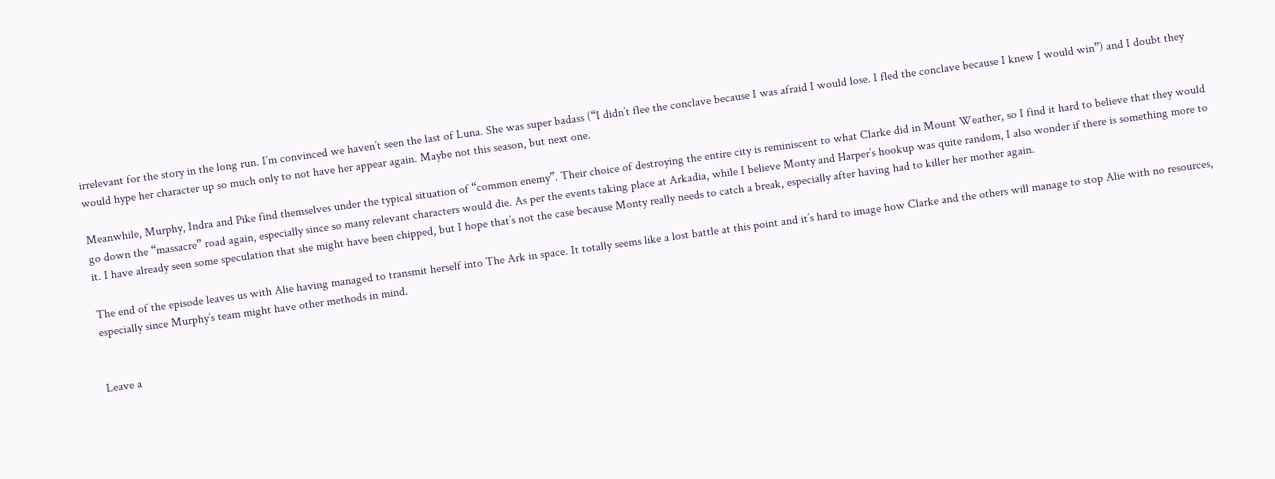irrelevant for the story in the long run. I’m convinced we haven’t seen the last of Luna. She was super badass (“I didn’t flee the conclave because I was afraid I would lose. I fled the conclave because I knew I would win”) and I doubt they would hype her character up so much only to not have her appear again. Maybe not this season, but next one.

Meanwhile, Murphy, Indra and Pike find themselves under the typical situation of “common enemy”. Their choice of destroying the entire city is reminiscent to what Clarke did in Mount Weather, so I find it hard to believe that they would go down the “massacre” road again, especially since so many relevant characters would die. As per the events taking place at Arkadia, while I believe Monty and Harper’s hookup was quite random, I also wonder if there is something more to it. I have already seen some speculation that she might have been chipped, but I hope that’s not the case because Monty really needs to catch a break, especially after having had to killer her mother again.

The end of the episode leaves us with Alie having managed to transmit herself into The Ark in space. It totally seems like a lost battle at this point and it’s hard to image how Clarke and the others will manage to stop Alie with no resources, especially since Murphy’s team might have other methods in mind.


Leave a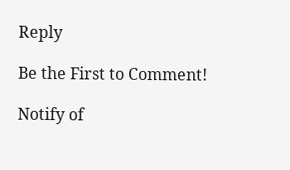Reply

Be the First to Comment!

Notify of